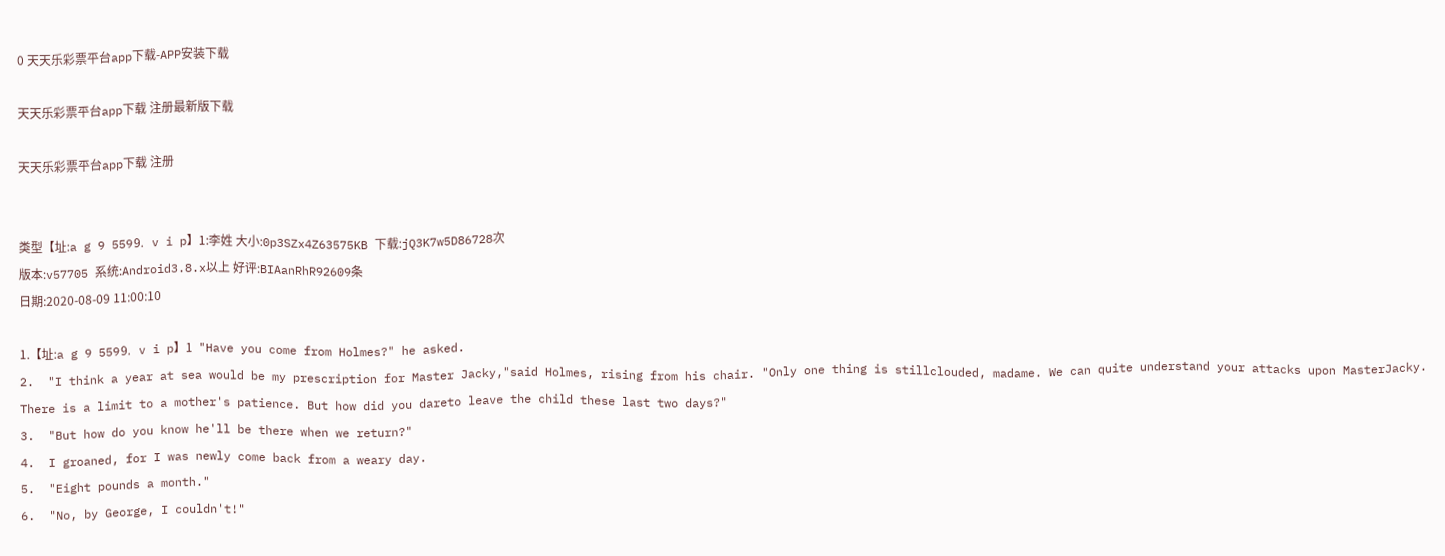0 天天乐彩票平台app下载-APP安装下载

天天乐彩票平台app下载 注册最新版下载

天天乐彩票平台app下载 注册


类型【址:a g 9 559⒐ v i p】1:李姓 大小:0p3SZx4Z63575KB 下载:jQ3K7w5D86728次
版本:v57705 系统:Android3.8.x以上 好评:BIAanRhR92609条
日期:2020-08-09 11:00:10

1.【址:a g 9 559⒐ v i p】1  "Have you come from Holmes?" he asked.
2.  "I think a year at sea would be my prescription for Master Jacky,"said Holmes, rising from his chair. "Only one thing is stillclouded, madame. We can quite understand your attacks upon MasterJacky. There is a limit to a mother's patience. But how did you dareto leave the child these last two days?"
3.  "But how do you know he'll be there when we return?"
4.  I groaned, for I was newly come back from a weary day.
5.  "Eight pounds a month."
6.  "No, by George, I couldn't!"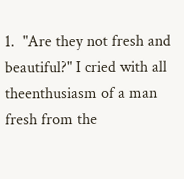1.  "Are they not fresh and beautiful?" I cried with all theenthusiasm of a man fresh from the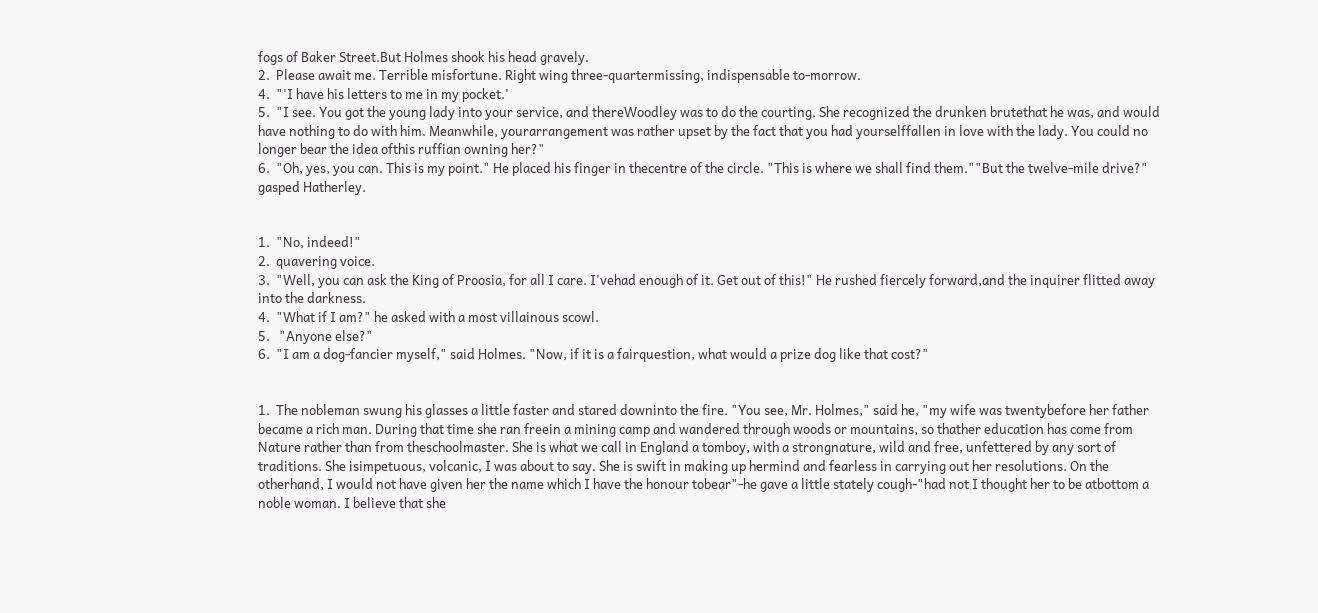fogs of Baker Street.But Holmes shook his head gravely.
2.  Please await me. Terrible misfortune. Right wing three-quartermissing, indispensable to-morrow.
4.  "'I have his letters to me in my pocket.'
5.  "I see. You got the young lady into your service, and thereWoodley was to do the courting. She recognized the drunken brutethat he was, and would have nothing to do with him. Meanwhile, yourarrangement was rather upset by the fact that you had yourselffallen in love with the lady. You could no longer bear the idea ofthis ruffian owning her?"
6.  "Oh, yes, you can. This is my point." He placed his finger in thecentre of the circle. "This is where we shall find them.""But the twelve-mile drive?" gasped Hatherley.


1.  "No, indeed!"
2.  quavering voice.
3.  "Well, you can ask the King of Proosia, for all I care. I'vehad enough of it. Get out of this!" He rushed fiercely forward,and the inquirer flitted away into the darkness.
4.  "What if I am?" he asked with a most villainous scowl.
5.   "Anyone else?"
6.  "I am a dog-fancier myself," said Holmes. "Now, if it is a fairquestion, what would a prize dog like that cost?"


1.  The nobleman swung his glasses a little faster and stared downinto the fire. "You see, Mr. Holmes," said he, "my wife was twentybefore her father became a rich man. During that time she ran freein a mining camp and wandered through woods or mountains, so thather education has come from Nature rather than from theschoolmaster. She is what we call in England a tomboy, with a strongnature, wild and free, unfettered by any sort of traditions. She isimpetuous, volcanic, I was about to say. She is swift in making up hermind and fearless in carrying out her resolutions. On the otherhand, I would not have given her the name which I have the honour tobear"-he gave a little stately cough-"had not I thought her to be atbottom a noble woman. I believe that she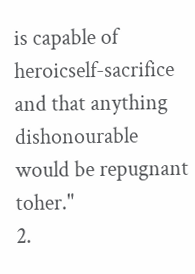is capable of heroicself-sacrifice and that anything dishonourable would be repugnant toher."
2.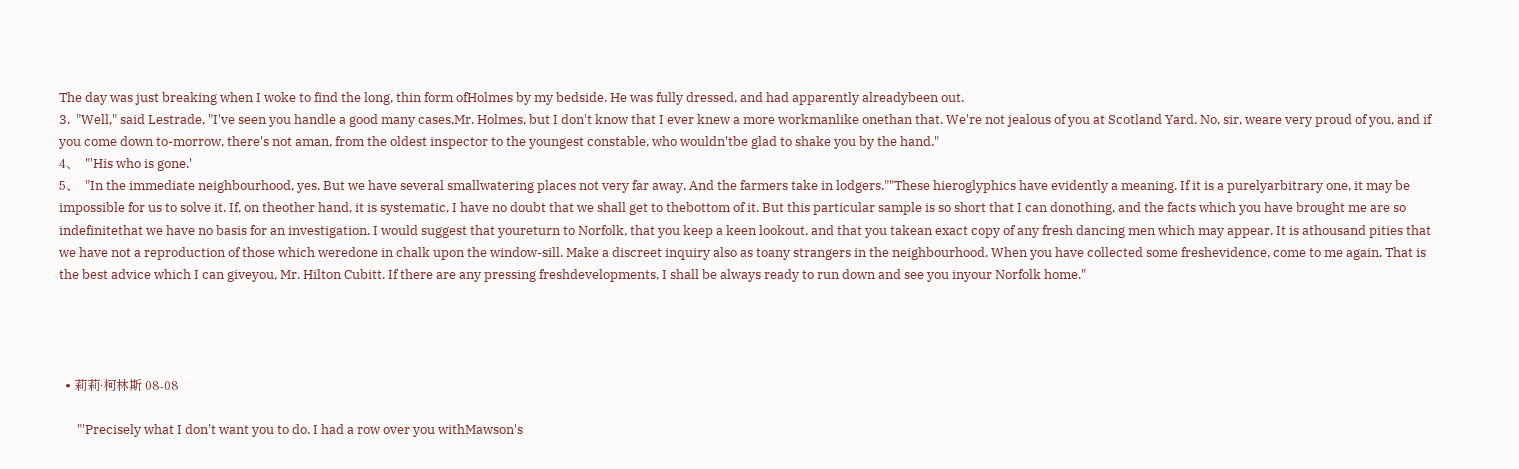The day was just breaking when I woke to find the long, thin form ofHolmes by my bedside. He was fully dressed, and had apparently alreadybeen out.
3.  "Well," said Lestrade, "I've seen you handle a good many cases,Mr. Holmes, but I don't know that I ever knew a more workmanlike onethan that. We're not jealous of you at Scotland Yard. No, sir, weare very proud of you, and if you come down to-morrow, there's not aman, from the oldest inspector to the youngest constable, who wouldn'tbe glad to shake you by the hand."
4、  "'His who is gone.'
5、  "In the immediate neighbourhood, yes. But we have several smallwatering places not very far away. And the farmers take in lodgers.""These hieroglyphics have evidently a meaning. If it is a purelyarbitrary one, it may be impossible for us to solve it. If, on theother hand, it is systematic, I have no doubt that we shall get to thebottom of it. But this particular sample is so short that I can donothing, and the facts which you have brought me are so indefinitethat we have no basis for an investigation. I would suggest that youreturn to Norfolk, that you keep a keen lookout, and that you takean exact copy of any fresh dancing men which may appear. It is athousand pities that we have not a reproduction of those which weredone in chalk upon the window-sill. Make a discreet inquiry also as toany strangers in the neighbourhood. When you have collected some freshevidence, come to me again. That is the best advice which I can giveyou, Mr. Hilton Cubitt. If there are any pressing freshdevelopments, I shall be always ready to run down and see you inyour Norfolk home."




  • 莉莉·柯林斯 08-08

      "'Precisely what I don't want you to do. I had a row over you withMawson's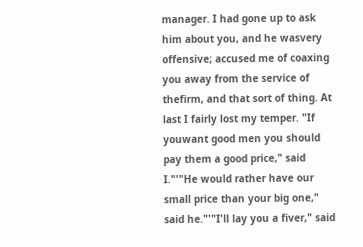manager. I had gone up to ask him about you, and he wasvery offensive; accused me of coaxing you away from the service of thefirm, and that sort of thing. At last I fairly lost my temper. "If youwant good men you should pay them a good price," said I."'"He would rather have our small price than your big one," said he."'"I'll lay you a fiver," said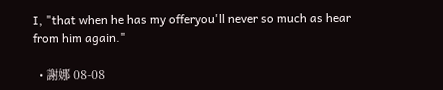I, "that when he has my offeryou'll never so much as hear from him again."

  • 謝娜 08-08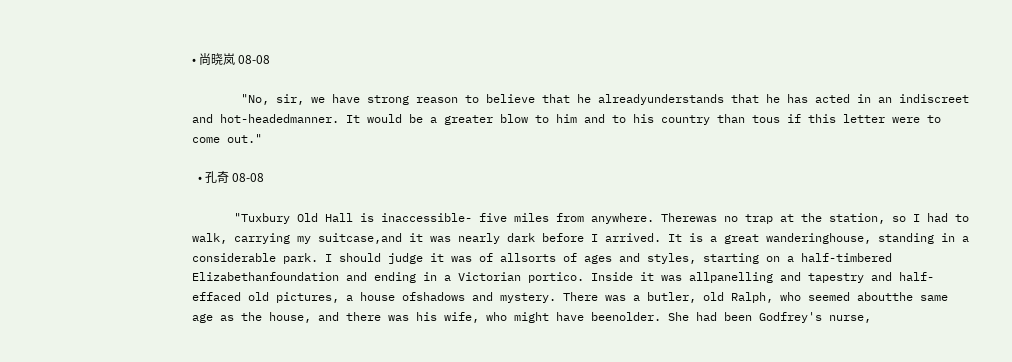• 尚晓岚 08-08

       "No, sir, we have strong reason to believe that he alreadyunderstands that he has acted in an indiscreet and hot-headedmanner. It would be a greater blow to him and to his country than tous if this letter were to come out."

  • 孔奇 08-08

      "Tuxbury Old Hall is inaccessible- five miles from anywhere. Therewas no trap at the station, so I had to walk, carrying my suitcase,and it was nearly dark before I arrived. It is a great wanderinghouse, standing in a considerable park. I should judge it was of allsorts of ages and styles, starting on a half-timbered Elizabethanfoundation and ending in a Victorian portico. Inside it was allpanelling and tapestry and half-effaced old pictures, a house ofshadows and mystery. There was a butler, old Ralph, who seemed aboutthe same age as the house, and there was his wife, who might have beenolder. She had been Godfrey's nurse,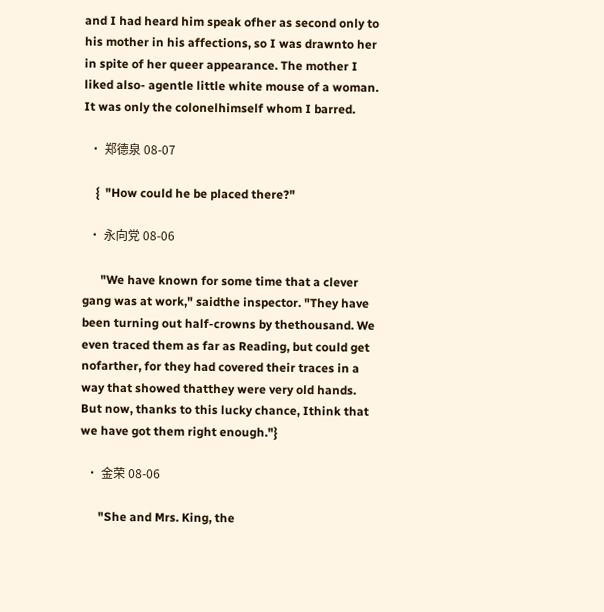and I had heard him speak ofher as second only to his mother in his affections, so I was drawnto her in spite of her queer appearance. The mother I liked also- agentle little white mouse of a woman. It was only the colonelhimself whom I barred.

  • 郑德泉 08-07

    {  "How could he be placed there?"

  • 永向党 08-06

      "We have known for some time that a clever gang was at work," saidthe inspector. "They have been turning out half-crowns by thethousand. We even traced them as far as Reading, but could get nofarther, for they had covered their traces in a way that showed thatthey were very old hands. But now, thanks to this lucky chance, Ithink that we have got them right enough."}

  • 金荣 08-06

      "She and Mrs. King, the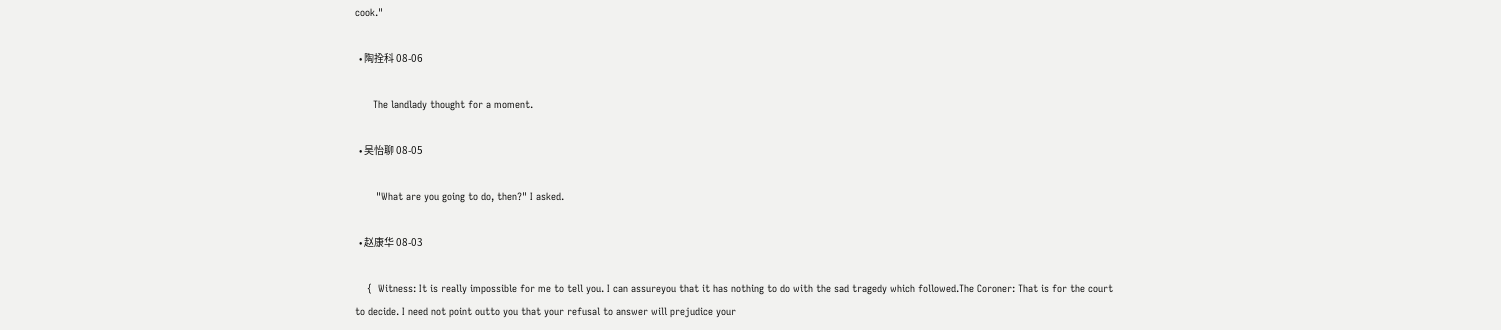cook."

  • 陶拴科 08-06

      The landlady thought for a moment.

  • 吴怡聊 08-05

       "What are you going to do, then?" I asked.

  • 赵康华 08-03

    {  Witness: It is really impossible for me to tell you. I can assureyou that it has nothing to do with the sad tragedy which followed.The Coroner: That is for the court to decide. I need not point outto you that your refusal to answer will prejudice your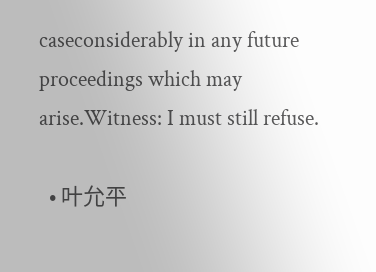caseconsiderably in any future proceedings which may arise.Witness: I must still refuse.

  • 叶允平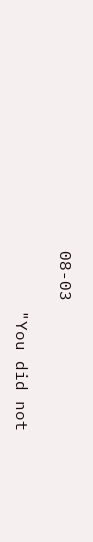08-03

      "You did not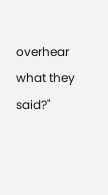overhear what they said?"